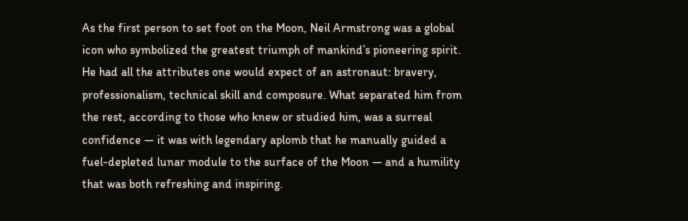As the first person to set foot on the Moon, Neil Armstrong was a global icon who symbolized the greatest triumph of mankind’s pioneering spirit. He had all the attributes one would expect of an astronaut: bravery, professionalism, technical skill and composure. What separated him from the rest, according to those who knew or studied him, was a surreal confidence — it was with legendary aplomb that he manually guided a fuel-depleted lunar module to the surface of the Moon — and a humility that was both refreshing and inspiring.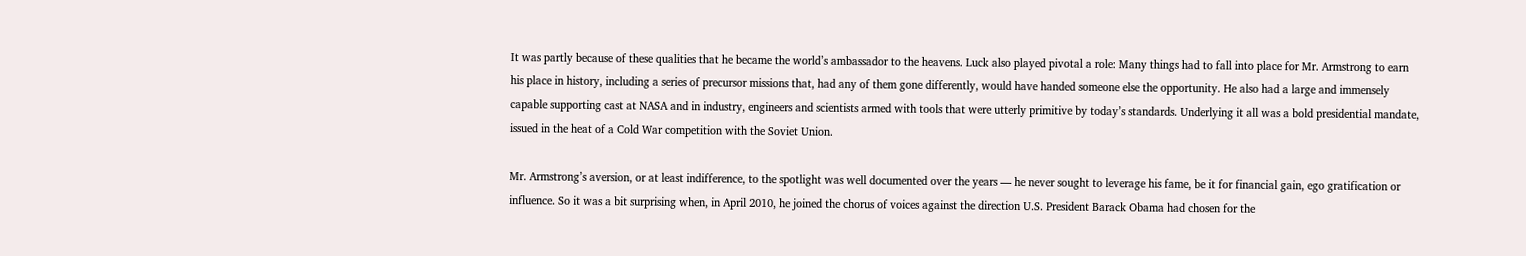It was partly because of these qualities that he became the world’s ambassador to the heavens. Luck also played pivotal a role: Many things had to fall into place for Mr. Armstrong to earn his place in history, including a series of precursor missions that, had any of them gone differently, would have handed someone else the opportunity. He also had a large and immensely capable supporting cast at NASA and in industry, engineers and scientists armed with tools that were utterly primitive by today’s standards. Underlying it all was a bold presidential mandate, issued in the heat of a Cold War competition with the Soviet Union.

Mr. Armstrong’s aversion, or at least indifference, to the spotlight was well documented over the years — he never sought to leverage his fame, be it for financial gain, ego gratification or influence. So it was a bit surprising when, in April 2010, he joined the chorus of voices against the direction U.S. President Barack Obama had chosen for the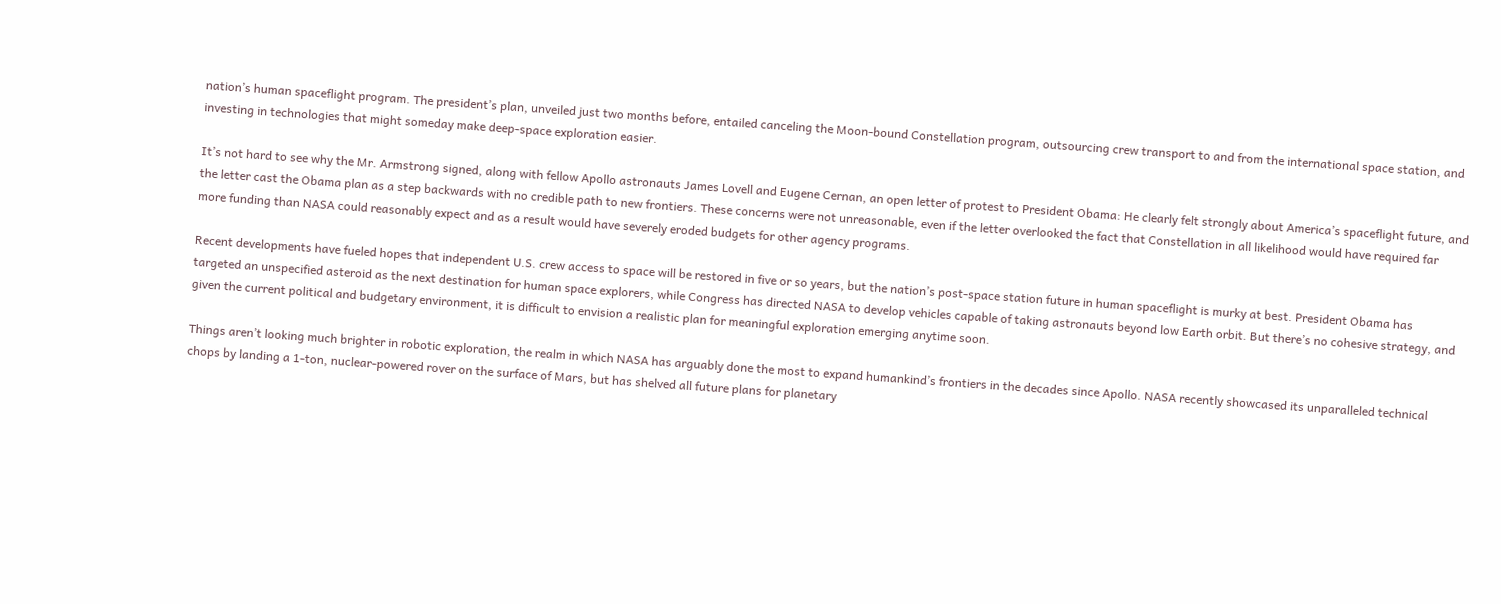nation’s human spaceflight program. The president’s plan, unveiled just two months before, entailed canceling the Moon-bound Constellation program, outsourcing crew transport to and from the international space station, and investing in technologies that might someday make deep-space exploration easier.

It’s not hard to see why the Mr. Armstrong signed, along with fellow Apollo astronauts James Lovell and Eugene Cernan, an open letter of protest to President Obama: He clearly felt strongly about America’s spaceflight future, and the letter cast the Obama plan as a step backwards with no credible path to new frontiers. These concerns were not unreasonable, even if the letter overlooked the fact that Constellation in all likelihood would have required far more funding than NASA could reasonably expect and as a result would have severely eroded budgets for other agency programs.

Recent developments have fueled hopes that independent U.S. crew access to space will be restored in five or so years, but the nation’s post-space station future in human spaceflight is murky at best. President Obama has targeted an unspecified asteroid as the next destination for human space explorers, while Congress has directed NASA to develop vehicles capable of taking astronauts beyond low Earth orbit. But there’s no cohesive strategy, and given the current political and budgetary environment, it is difficult to envision a realistic plan for meaningful exploration emerging anytime soon.

Things aren’t looking much brighter in robotic exploration, the realm in which NASA has arguably done the most to expand humankind’s frontiers in the decades since Apollo. NASA recently showcased its unparalleled technical chops by landing a 1-ton, nuclear-powered rover on the surface of Mars, but has shelved all future plans for planetary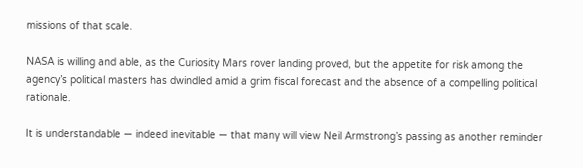missions of that scale.

NASA is willing and able, as the Curiosity Mars rover landing proved, but the appetite for risk among the agency’s political masters has dwindled amid a grim fiscal forecast and the absence of a compelling political rationale.

It is understandable — indeed inevitable — that many will view Neil Armstrong’s passing as another reminder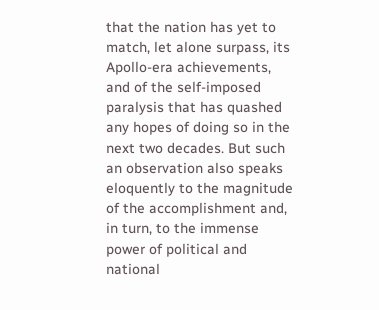that the nation has yet to match, let alone surpass, its Apollo-era achievements, and of the self-imposed paralysis that has quashed any hopes of doing so in the next two decades. But such an observation also speaks eloquently to the magnitude of the accomplishment and, in turn, to the immense power of political and national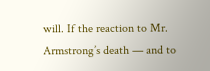will. If the reaction to Mr. Armstrong’s death — and to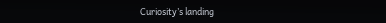Curiosity’s landing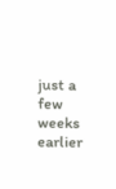just a few weeks earlier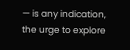— is any indication, the urge to explore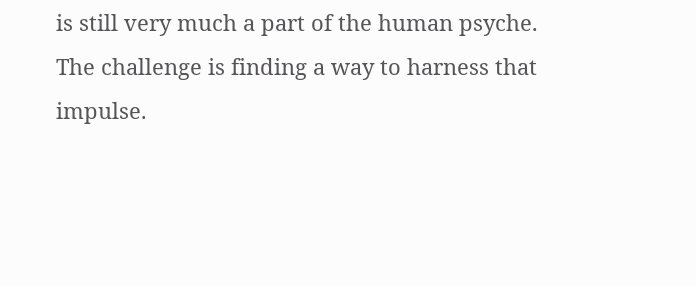is still very much a part of the human psyche. The challenge is finding a way to harness that impulse.